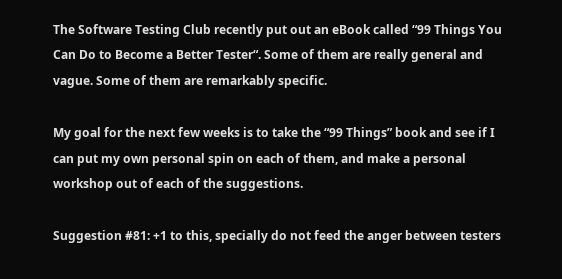The Software Testing Club recently put out an eBook called “99 Things You Can Do to Become a Better Tester“. Some of them are really general and vague. Some of them are remarkably specific.

My goal for the next few weeks is to take the “99 Things” book and see if I can put my own personal spin on each of them, and make a personal workshop out of each of the suggestions.

Suggestion #81: +1 to this, specially do not feed the anger between testers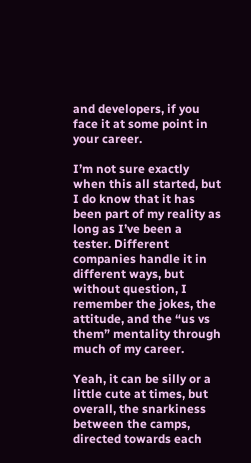and developers, if you face it at some point in your career.

I’m not sure exactly when this all started, but I do know that it has been part of my reality as long as I’ve been a tester. Different companies handle it in different ways, but without question, I remember the jokes, the attitude, and the “us vs them” mentality through much of my career.

Yeah, it can be silly or a little cute at times, but overall, the snarkiness between the camps, directed towards each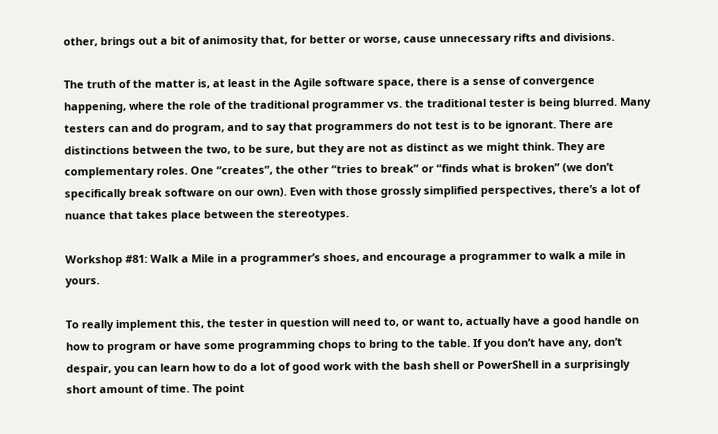other, brings out a bit of animosity that, for better or worse, cause unnecessary rifts and divisions.

The truth of the matter is, at least in the Agile software space, there is a sense of convergence happening, where the role of the traditional programmer vs. the traditional tester is being blurred. Many testers can and do program, and to say that programmers do not test is to be ignorant. There are distinctions between the two, to be sure, but they are not as distinct as we might think. They are complementary roles. One “creates”, the other “tries to break” or “finds what is broken” (we don’t specifically break software on our own). Even with those grossly simplified perspectives, there’s a lot of nuance that takes place between the stereotypes.

Workshop #81: Walk a Mile in a programmer’s shoes, and encourage a programmer to walk a mile in yours.

To really implement this, the tester in question will need to, or want to, actually have a good handle on how to program or have some programming chops to bring to the table. If you don’t have any, don’t despair, you can learn how to do a lot of good work with the bash shell or PowerShell in a surprisingly short amount of time. The point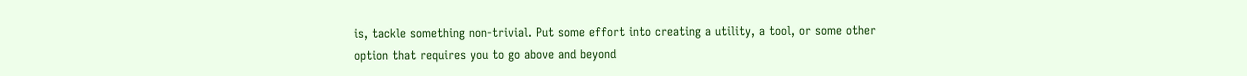is, tackle something non-trivial. Put some effort into creating a utility, a tool, or some other option that requires you to go above and beyond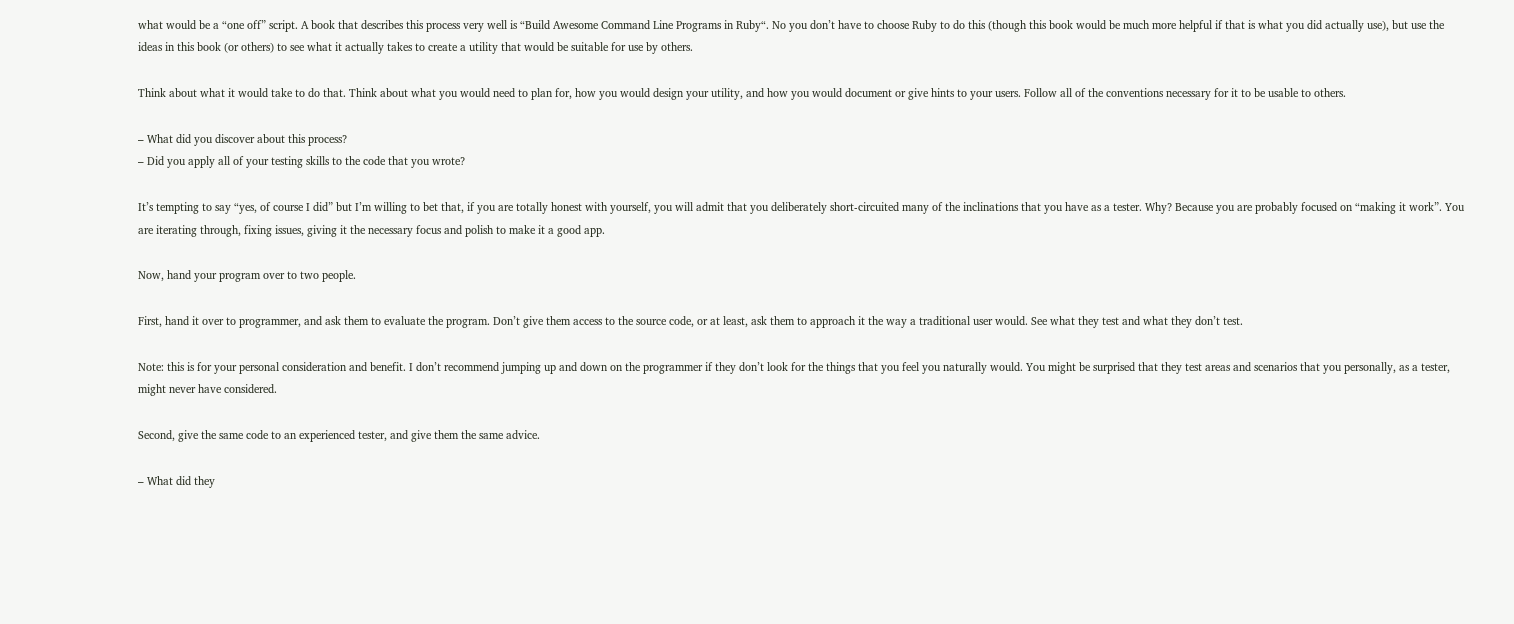what would be a “one off” script. A book that describes this process very well is “Build Awesome Command Line Programs in Ruby“. No you don’t have to choose Ruby to do this (though this book would be much more helpful if that is what you did actually use), but use the ideas in this book (or others) to see what it actually takes to create a utility that would be suitable for use by others.

Think about what it would take to do that. Think about what you would need to plan for, how you would design your utility, and how you would document or give hints to your users. Follow all of the conventions necessary for it to be usable to others.

– What did you discover about this process?
– Did you apply all of your testing skills to the code that you wrote?

It’s tempting to say “yes, of course I did” but I’m willing to bet that, if you are totally honest with yourself, you will admit that you deliberately short-circuited many of the inclinations that you have as a tester. Why? Because you are probably focused on “making it work”. You are iterating through, fixing issues, giving it the necessary focus and polish to make it a good app.

Now, hand your program over to two people.

First, hand it over to programmer, and ask them to evaluate the program. Don’t give them access to the source code, or at least, ask them to approach it the way a traditional user would. See what they test and what they don’t test.

Note: this is for your personal consideration and benefit. I don’t recommend jumping up and down on the programmer if they don’t look for the things that you feel you naturally would. You might be surprised that they test areas and scenarios that you personally, as a tester, might never have considered.

Second, give the same code to an experienced tester, and give them the same advice.

– What did they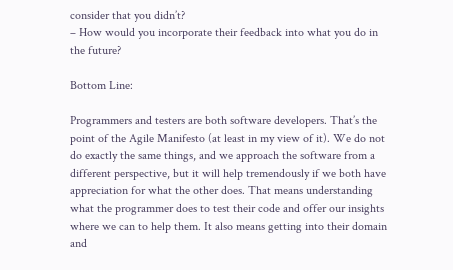consider that you didn’t?
– How would you incorporate their feedback into what you do in the future?

Bottom Line:

Programmers and testers are both software developers. That’s the point of the Agile Manifesto (at least in my view of it). We do not do exactly the same things, and we approach the software from a different perspective, but it will help tremendously if we both have appreciation for what the other does. That means understanding what the programmer does to test their code and offer our insights where we can to help them. It also means getting into their domain and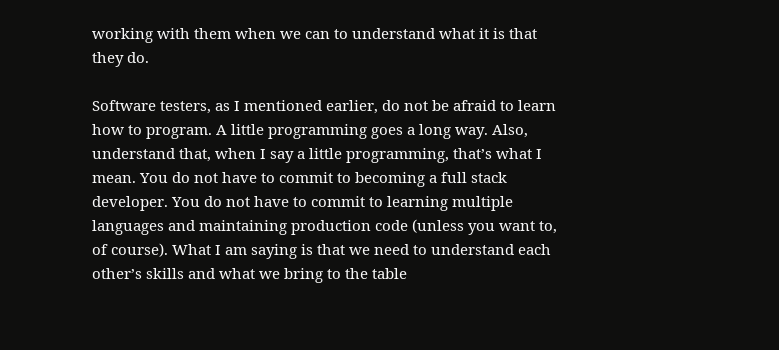working with them when we can to understand what it is that they do.

Software testers, as I mentioned earlier, do not be afraid to learn how to program. A little programming goes a long way. Also, understand that, when I say a little programming, that’s what I mean. You do not have to commit to becoming a full stack developer. You do not have to commit to learning multiple languages and maintaining production code (unless you want to, of course). What I am saying is that we need to understand each other’s skills and what we bring to the table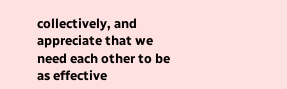collectively, and appreciate that we need each other to be as effective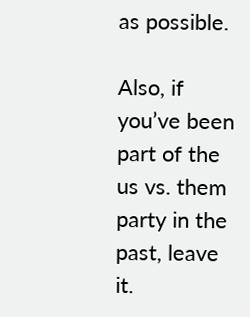as possible.

Also, if you’ve been part of the us vs. them party in the past, leave it.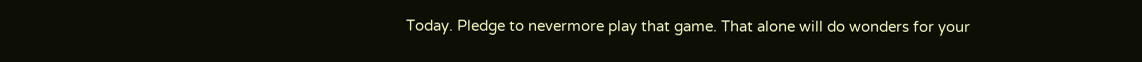Today. Pledge to nevermore play that game. That alone will do wonders for your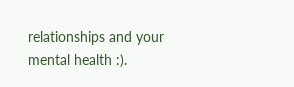relationships and your mental health :).